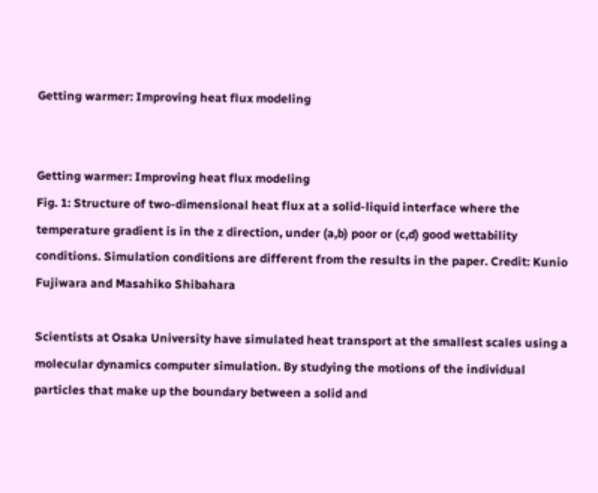Getting warmer: Improving heat flux modeling


Getting warmer: Improving heat flux modeling
Fig. 1: Structure of two-dimensional heat flux at a solid-liquid interface where the temperature gradient is in the z direction, under (a,b) poor or (c,d) good wettability conditions. Simulation conditions are different from the results in the paper. Credit: Kunio Fujiwara and Masahiko Shibahara

Scientists at Osaka University have simulated heat transport at the smallest scales using a molecular dynamics computer simulation. By studying the motions of the individual particles that make up the boundary between a solid and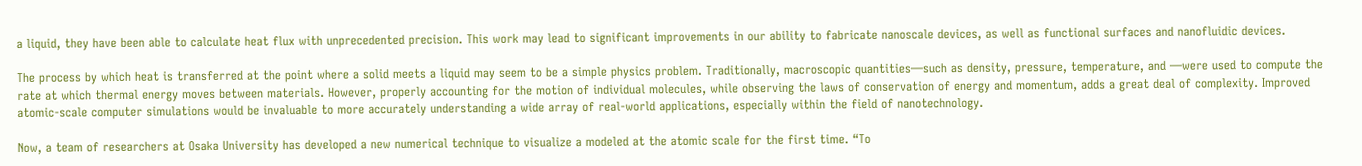a liquid, they have been able to calculate heat flux with unprecedented precision. This work may lead to significant improvements in our ability to fabricate nanoscale devices, as well as functional surfaces and nanofluidic devices.

The process by which heat is transferred at the point where a solid meets a liquid may seem to be a simple physics problem. Traditionally, macroscopic quantities—such as density, pressure, temperature, and —were used to compute the rate at which thermal energy moves between materials. However, properly accounting for the motion of individual molecules, while observing the laws of conservation of energy and momentum, adds a great deal of complexity. Improved atomic-scale computer simulations would be invaluable to more accurately understanding a wide array of real-world applications, especially within the field of nanotechnology.

Now, a team of researchers at Osaka University has developed a new numerical technique to visualize a modeled at the atomic scale for the first time. “To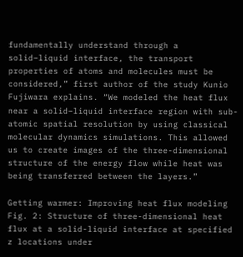fundamentally understand through a solid–liquid interface, the transport properties of atoms and molecules must be considered,” first author of the study Kunio Fujiwara explains. “We modeled the heat flux near a solid–liquid interface region with sub-atomic spatial resolution by using classical molecular dynamics simulations. This allowed us to create images of the three-dimensional structure of the energy flow while heat was being transferred between the layers.”

Getting warmer: Improving heat flux modeling
Fig. 2: Structure of three-dimensional heat flux at a solid-liquid interface at specified z locations under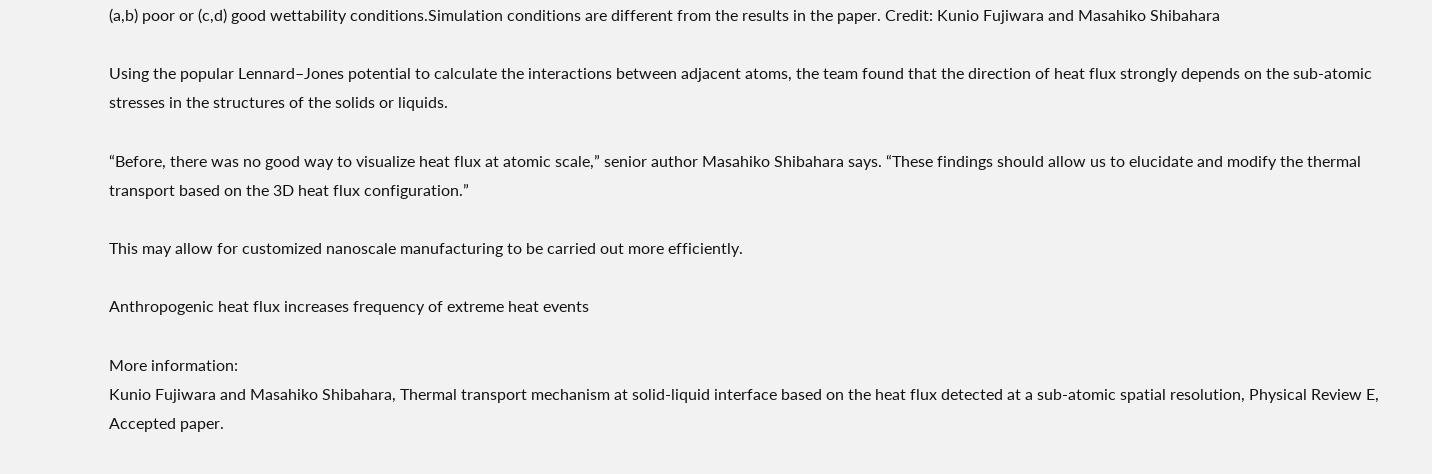(a,b) poor or (c,d) good wettability conditions.Simulation conditions are different from the results in the paper. Credit: Kunio Fujiwara and Masahiko Shibahara

Using the popular Lennard–Jones potential to calculate the interactions between adjacent atoms, the team found that the direction of heat flux strongly depends on the sub-atomic stresses in the structures of the solids or liquids.

“Before, there was no good way to visualize heat flux at atomic scale,” senior author Masahiko Shibahara says. “These findings should allow us to elucidate and modify the thermal transport based on the 3D heat flux configuration.”

This may allow for customized nanoscale manufacturing to be carried out more efficiently.

Anthropogenic heat flux increases frequency of extreme heat events

More information:
Kunio Fujiwara and Masahiko Shibahara, Thermal transport mechanism at solid˗liquid interface based on the heat flux detected at a sub-atomic spatial resolution, Physical Review E, Accepted paper.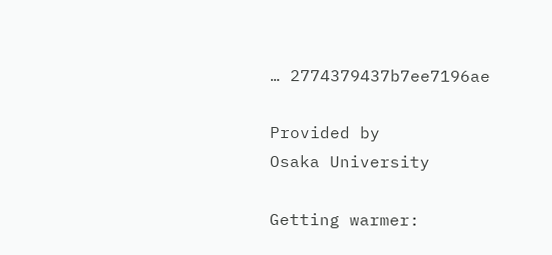… 2774379437b7ee7196ae

Provided by
Osaka University

Getting warmer: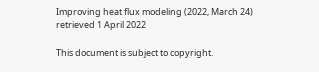Improving heat flux modeling (2022, March 24)
retrieved 1 April 2022

This document is subject to copyright.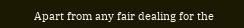Apart from any fair dealing for the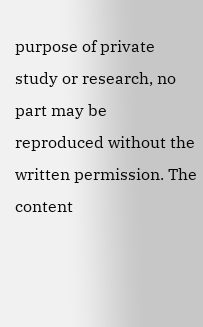purpose of private study or research, no
part may be reproduced without the written permission. The content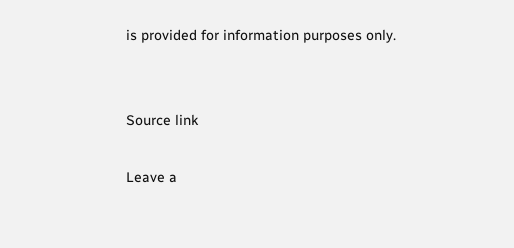is provided for information purposes only.


Source link

Leave a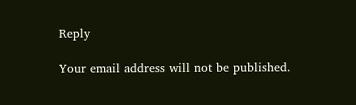Reply

Your email address will not be published.